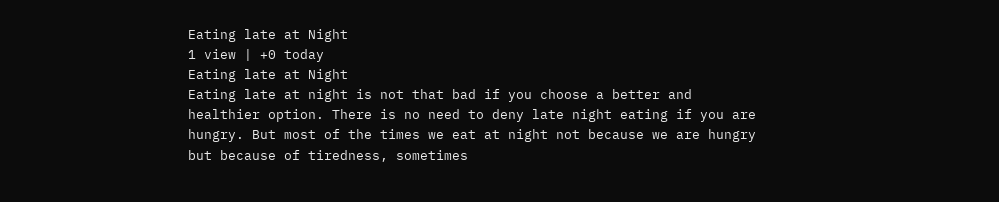Eating late at Night
1 view | +0 today
Eating late at Night
Eating late at night is not that bad if you choose a better and healthier option. There is no need to deny late night eating if you are hungry. But most of the times we eat at night not because we are hungry but because of tiredness, sometimes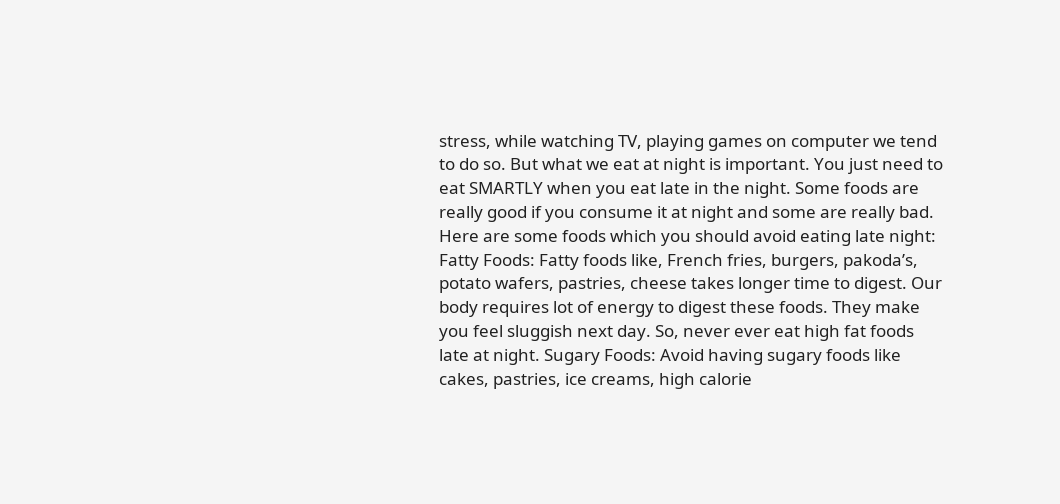stress, while watching TV, playing games on computer we tend to do so. But what we eat at night is important. You just need to eat SMARTLY when you eat late in the night. Some foods are really good if you consume it at night and some are really bad. Here are some foods which you should avoid eating late night: Fatty Foods: Fatty foods like, French fries, burgers, pakoda’s, potato wafers, pastries, cheese takes longer time to digest. Our body requires lot of energy to digest these foods. They make you feel sluggish next day. So, never ever eat high fat foods late at night. Sugary Foods: Avoid having sugary foods like cakes, pastries, ice creams, high calorie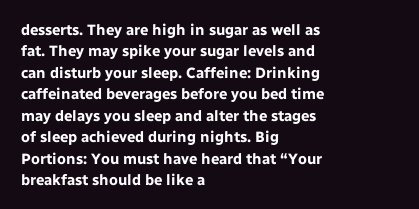desserts. They are high in sugar as well as fat. They may spike your sugar levels and can disturb your sleep. Caffeine: Drinking caffeinated beverages before you bed time may delays you sleep and alter the stages of sleep achieved during nights. Big Portions: You must have heard that “Your breakfast should be like a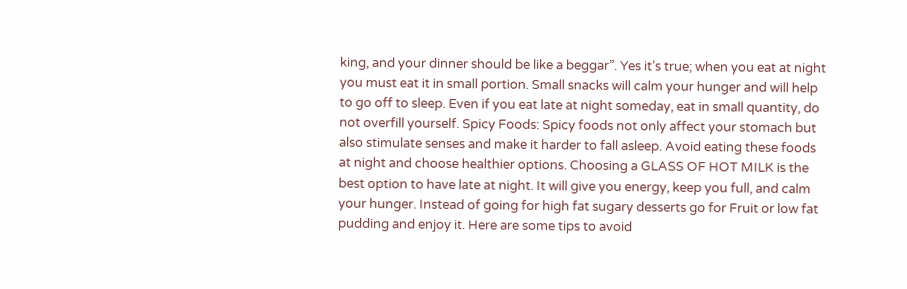king, and your dinner should be like a beggar”. Yes it’s true; when you eat at night you must eat it in small portion. Small snacks will calm your hunger and will help to go off to sleep. Even if you eat late at night someday, eat in small quantity, do not overfill yourself. Spicy Foods: Spicy foods not only affect your stomach but also stimulate senses and make it harder to fall asleep. Avoid eating these foods at night and choose healthier options. Choosing a GLASS OF HOT MILK is the best option to have late at night. It will give you energy, keep you full, and calm your hunger. Instead of going for high fat sugary desserts go for Fruit or low fat pudding and enjoy it. Here are some tips to avoid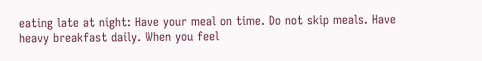eating late at night: Have your meal on time. Do not skip meals. Have heavy breakfast daily. When you feel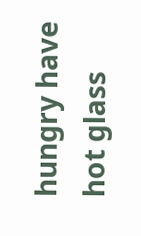hungry have hot glass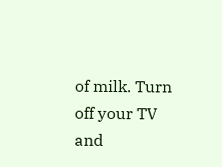of milk. Turn off your TV and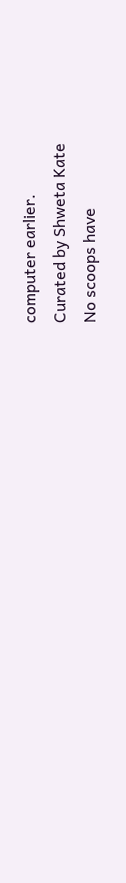computer earlier.
Curated by Shweta Kate
No scoops have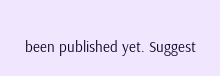been published yet. Suggest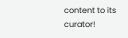content to its curator!